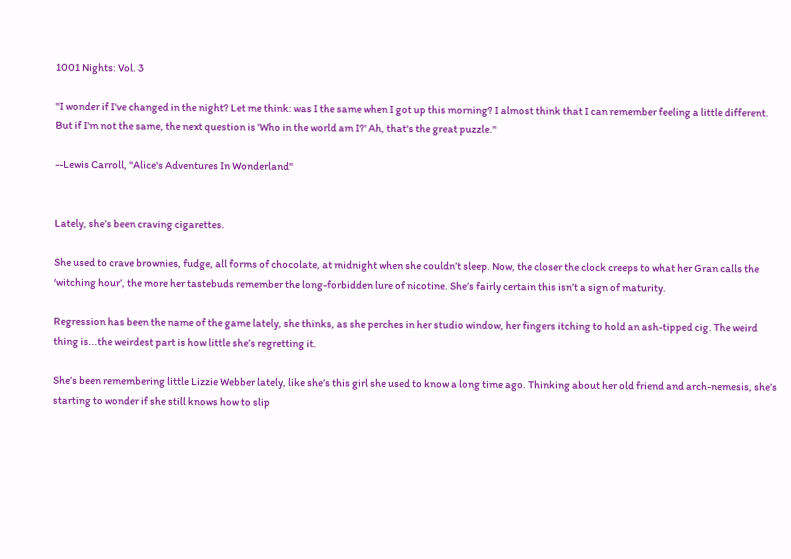1001 Nights: Vol. 3

"I wonder if I've changed in the night? Let me think: was I the same when I got up this morning? I almost think that I can remember feeling a little different. But if I'm not the same, the next question is 'Who in the world am I?' Ah, that's the great puzzle."

--Lewis Carroll, "Alice's Adventures In Wonderland"


Lately, she’s been craving cigarettes.

She used to crave brownies, fudge, all forms of chocolate, at midnight when she couldn’t sleep. Now, the closer the clock creeps to what her Gran calls the ‘witching hour’, the more her tastebuds remember the long-forbidden lure of nicotine. She’s fairly certain this isn’t a sign of maturity.

Regression has been the name of the game lately, she thinks, as she perches in her studio window, her fingers itching to hold an ash-tipped cig. The weird thing is...the weirdest part is how little she’s regretting it.

She’s been remembering little Lizzie Webber lately, like she’s this girl she used to know a long time ago. Thinking about her old friend and arch-nemesis, she’s starting to wonder if she still knows how to slip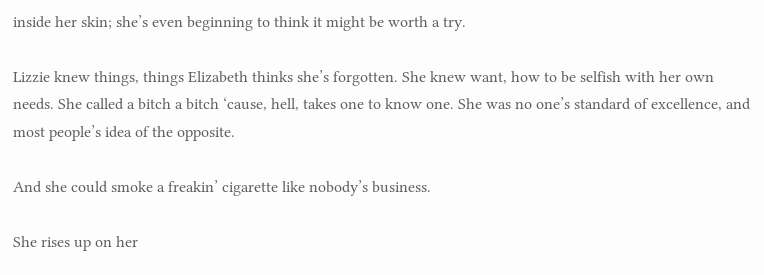inside her skin; she’s even beginning to think it might be worth a try.

Lizzie knew things, things Elizabeth thinks she’s forgotten. She knew want, how to be selfish with her own needs. She called a bitch a bitch ‘cause, hell, takes one to know one. She was no one’s standard of excellence, and most people’s idea of the opposite.

And she could smoke a freakin’ cigarette like nobody’s business.

She rises up on her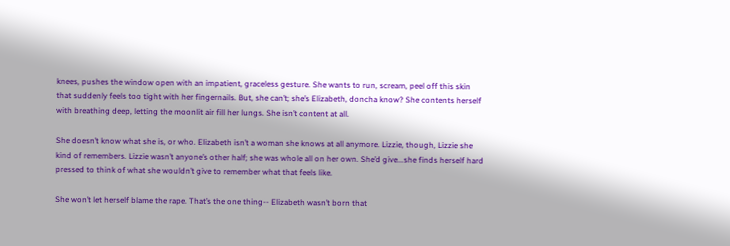knees, pushes the window open with an impatient, graceless gesture. She wants to run, scream, peel off this skin that suddenly feels too tight with her fingernails. But, she can’t; she’s Elizabeth, doncha know? She contents herself with breathing deep, letting the moonlit air fill her lungs. She isn’t content at all.

She doesn’t know what she is, or who. Elizabeth isn’t a woman she knows at all anymore. Lizzie, though, Lizzie she kind of remembers. Lizzie wasn’t anyone’s other half; she was whole all on her own. She’d give...she finds herself hard pressed to think of what she wouldn’t give to remember what that feels like.

She won’t let herself blame the rape. That’s the one thing-- Elizabeth wasn’t born that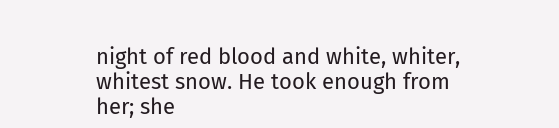night of red blood and white, whiter, whitest snow. He took enough from her; she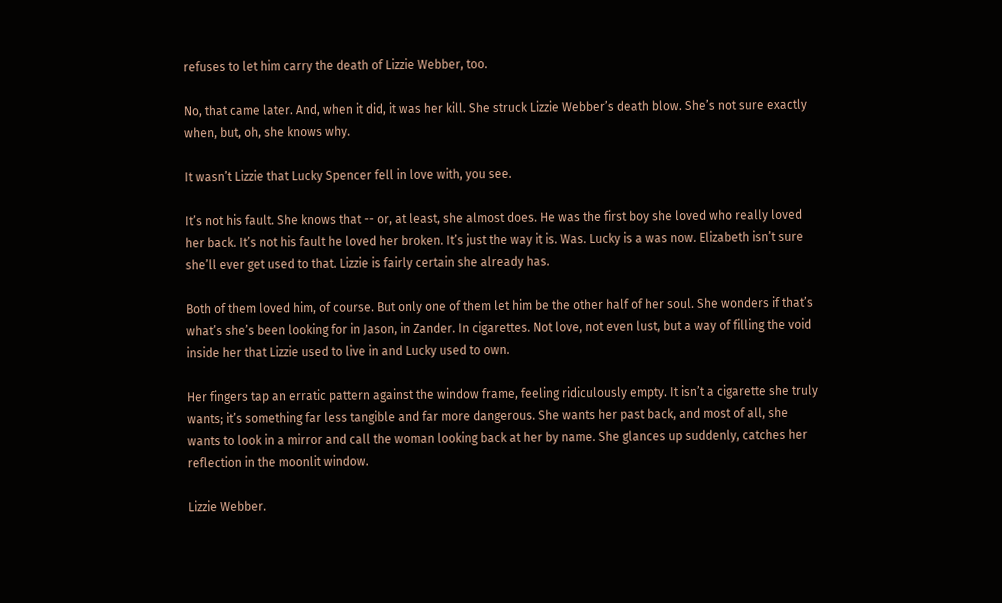refuses to let him carry the death of Lizzie Webber, too.

No, that came later. And, when it did, it was her kill. She struck Lizzie Webber’s death blow. She’s not sure exactly when, but, oh, she knows why.

It wasn’t Lizzie that Lucky Spencer fell in love with, you see.

It’s not his fault. She knows that -- or, at least, she almost does. He was the first boy she loved who really loved her back. It’s not his fault he loved her broken. It’s just the way it is. Was. Lucky is a was now. Elizabeth isn’t sure she’ll ever get used to that. Lizzie is fairly certain she already has.

Both of them loved him, of course. But only one of them let him be the other half of her soul. She wonders if that’s what’s she’s been looking for in Jason, in Zander. In cigarettes. Not love, not even lust, but a way of filling the void inside her that Lizzie used to live in and Lucky used to own.

Her fingers tap an erratic pattern against the window frame, feeling ridiculously empty. It isn’t a cigarette she truly wants; it’s something far less tangible and far more dangerous. She wants her past back, and most of all, she wants to look in a mirror and call the woman looking back at her by name. She glances up suddenly, catches her reflection in the moonlit window.

Lizzie Webber.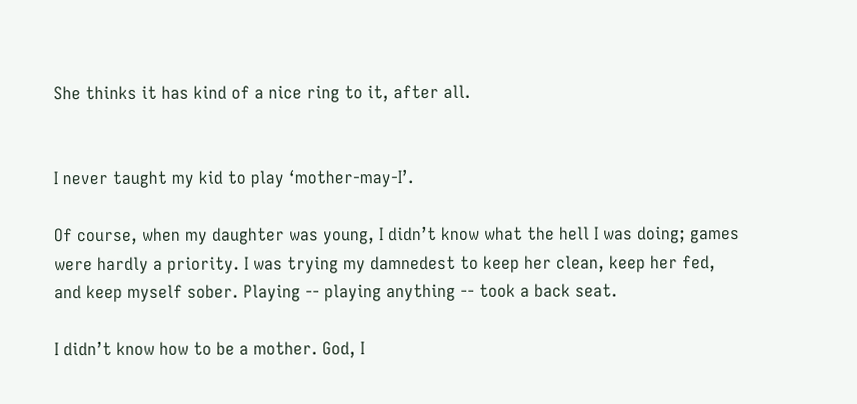She thinks it has kind of a nice ring to it, after all.


I never taught my kid to play ‘mother-may-I’.

Of course, when my daughter was young, I didn’t know what the hell I was doing; games were hardly a priority. I was trying my damnedest to keep her clean, keep her fed, and keep myself sober. Playing -- playing anything -- took a back seat.

I didn’t know how to be a mother. God, I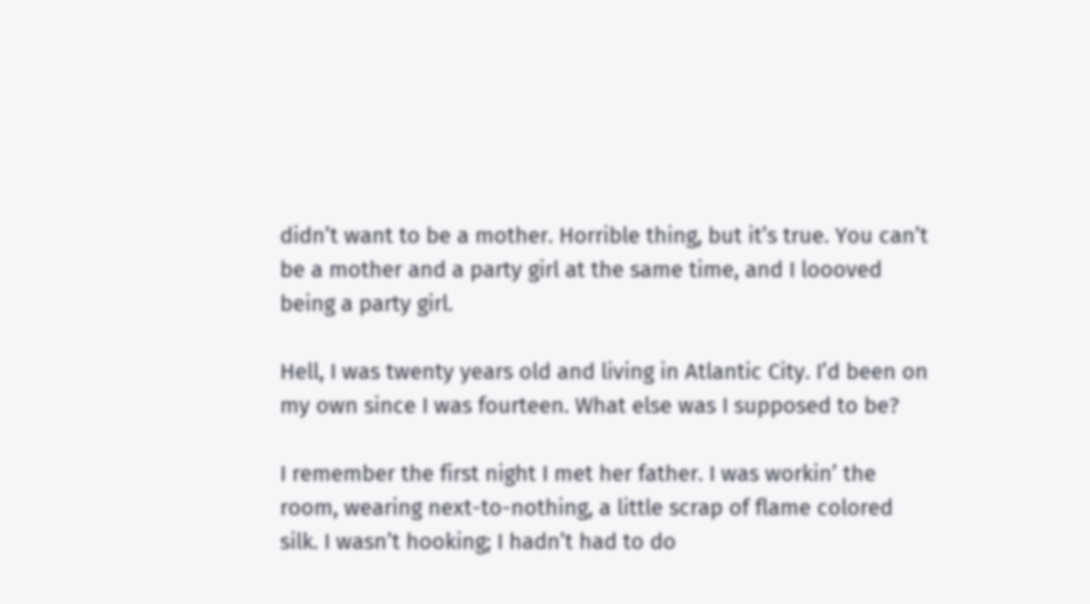didn’t want to be a mother. Horrible thing, but it’s true. You can’t be a mother and a party girl at the same time, and I loooved being a party girl.

Hell, I was twenty years old and living in Atlantic City. I’d been on my own since I was fourteen. What else was I supposed to be?

I remember the first night I met her father. I was workin’ the room, wearing next-to-nothing, a little scrap of flame colored silk. I wasn’t hooking; I hadn’t had to do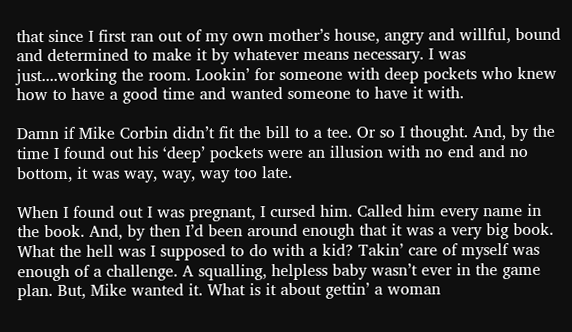that since I first ran out of my own mother’s house, angry and willful, bound and determined to make it by whatever means necessary. I was just....working the room. Lookin’ for someone with deep pockets who knew how to have a good time and wanted someone to have it with.

Damn if Mike Corbin didn’t fit the bill to a tee. Or so I thought. And, by the time I found out his ‘deep’ pockets were an illusion with no end and no bottom, it was way, way, way too late.

When I found out I was pregnant, I cursed him. Called him every name in the book. And, by then I’d been around enough that it was a very big book. What the hell was I supposed to do with a kid? Takin’ care of myself was enough of a challenge. A squalling, helpless baby wasn’t ever in the game plan. But, Mike wanted it. What is it about gettin’ a woman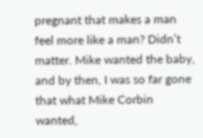pregnant that makes a man feel more like a man? Didn’t matter. Mike wanted the baby, and by then, I was so far gone that what Mike Corbin wanted,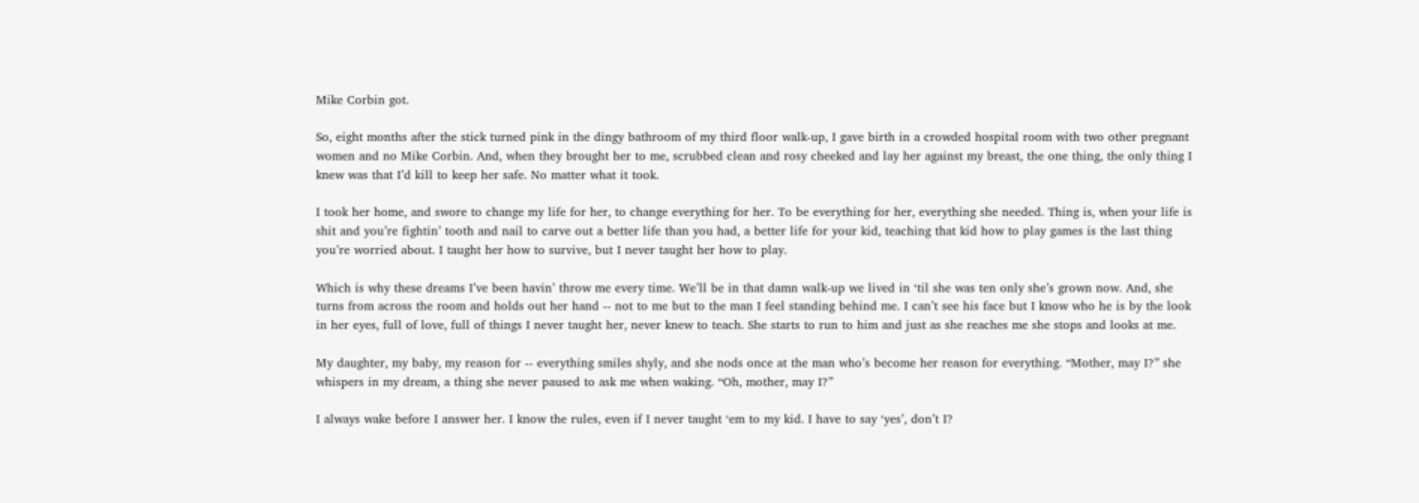Mike Corbin got.

So, eight months after the stick turned pink in the dingy bathroom of my third floor walk-up, I gave birth in a crowded hospital room with two other pregnant women and no Mike Corbin. And, when they brought her to me, scrubbed clean and rosy cheeked and lay her against my breast, the one thing, the only thing I knew was that I’d kill to keep her safe. No matter what it took.

I took her home, and swore to change my life for her, to change everything for her. To be everything for her, everything she needed. Thing is, when your life is shit and you’re fightin’ tooth and nail to carve out a better life than you had, a better life for your kid, teaching that kid how to play games is the last thing you’re worried about. I taught her how to survive, but I never taught her how to play.

Which is why these dreams I’ve been havin’ throw me every time. We’ll be in that damn walk-up we lived in ‘til she was ten only she’s grown now. And, she turns from across the room and holds out her hand -- not to me but to the man I feel standing behind me. I can’t see his face but I know who he is by the look in her eyes, full of love, full of things I never taught her, never knew to teach. She starts to run to him and just as she reaches me she stops and looks at me.

My daughter, my baby, my reason for -- everything smiles shyly, and she nods once at the man who’s become her reason for everything. “Mother, may I?” she whispers in my dream, a thing she never paused to ask me when waking. “Oh, mother, may I?”

I always wake before I answer her. I know the rules, even if I never taught ‘em to my kid. I have to say ‘yes’, don’t I?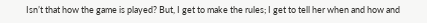Isn’t that how the game is played? But, I get to make the rules; I get to tell her when and how and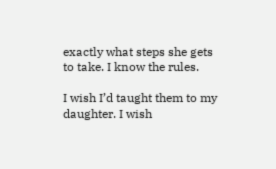exactly what steps she gets to take. I know the rules.

I wish I’d taught them to my daughter. I wish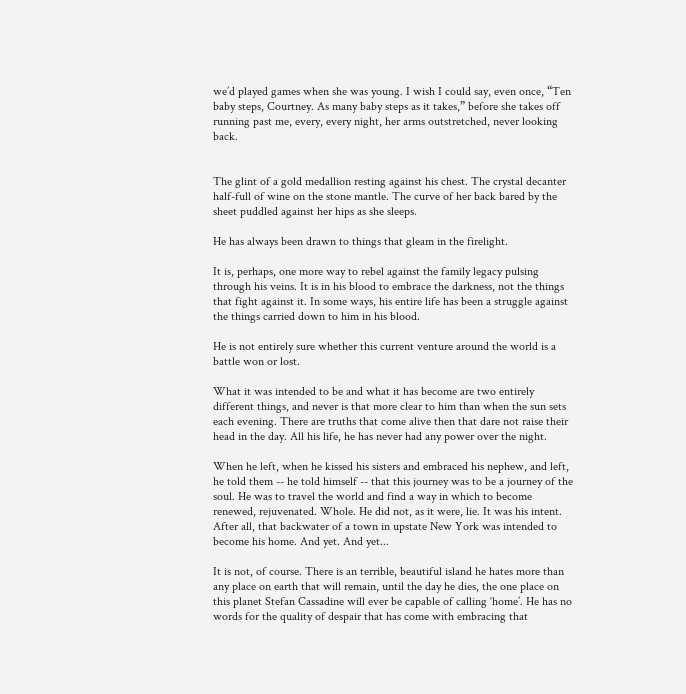we’d played games when she was young. I wish I could say, even once, “Ten baby steps, Courtney. As many baby steps as it takes,” before she takes off running past me, every, every night, her arms outstretched, never looking back.


The glint of a gold medallion resting against his chest. The crystal decanter half-full of wine on the stone mantle. The curve of her back bared by the sheet puddled against her hips as she sleeps.

He has always been drawn to things that gleam in the firelight.

It is, perhaps, one more way to rebel against the family legacy pulsing through his veins. It is in his blood to embrace the darkness, not the things that fight against it. In some ways, his entire life has been a struggle against the things carried down to him in his blood.

He is not entirely sure whether this current venture around the world is a battle won or lost.

What it was intended to be and what it has become are two entirely different things, and never is that more clear to him than when the sun sets each evening. There are truths that come alive then that dare not raise their head in the day. All his life, he has never had any power over the night.

When he left, when he kissed his sisters and embraced his nephew, and left, he told them -- he told himself -- that this journey was to be a journey of the soul. He was to travel the world and find a way in which to become renewed, rejuvenated. Whole. He did not, as it were, lie. It was his intent. After all, that backwater of a town in upstate New York was intended to become his home. And yet. And yet...

It is not, of course. There is an terrible, beautiful island he hates more than any place on earth that will remain, until the day he dies, the one place on this planet Stefan Cassadine will ever be capable of calling ‘home’. He has no words for the quality of despair that has come with embracing that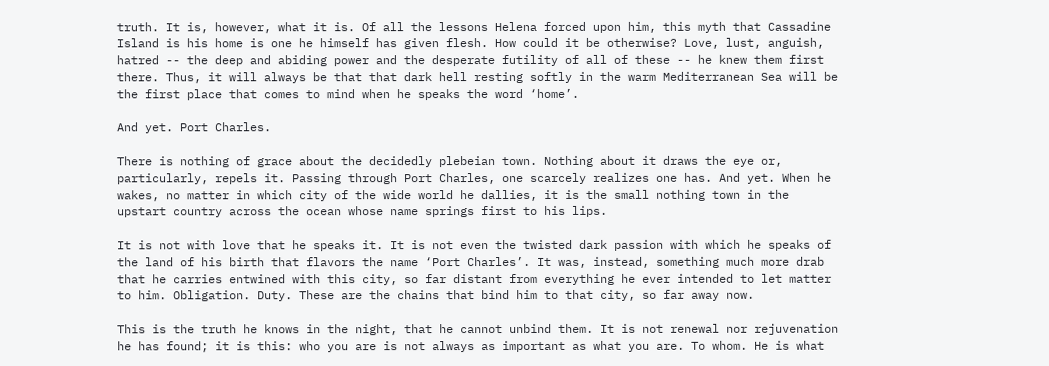truth. It is, however, what it is. Of all the lessons Helena forced upon him, this myth that Cassadine Island is his home is one he himself has given flesh. How could it be otherwise? Love, lust, anguish, hatred -- the deep and abiding power and the desperate futility of all of these -- he knew them first there. Thus, it will always be that that dark hell resting softly in the warm Mediterranean Sea will be the first place that comes to mind when he speaks the word ‘home’.

And yet. Port Charles.

There is nothing of grace about the decidedly plebeian town. Nothing about it draws the eye or, particularly, repels it. Passing through Port Charles, one scarcely realizes one has. And yet. When he wakes, no matter in which city of the wide world he dallies, it is the small nothing town in the upstart country across the ocean whose name springs first to his lips.

It is not with love that he speaks it. It is not even the twisted dark passion with which he speaks of the land of his birth that flavors the name ‘Port Charles’. It was, instead, something much more drab that he carries entwined with this city, so far distant from everything he ever intended to let matter to him. Obligation. Duty. These are the chains that bind him to that city, so far away now.

This is the truth he knows in the night, that he cannot unbind them. It is not renewal nor rejuvenation he has found; it is this: who you are is not always as important as what you are. To whom. He is what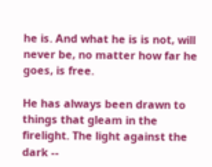he is. And what he is is not, will never be, no matter how far he goes, is free.

He has always been drawn to things that gleam in the firelight. The light against the dark --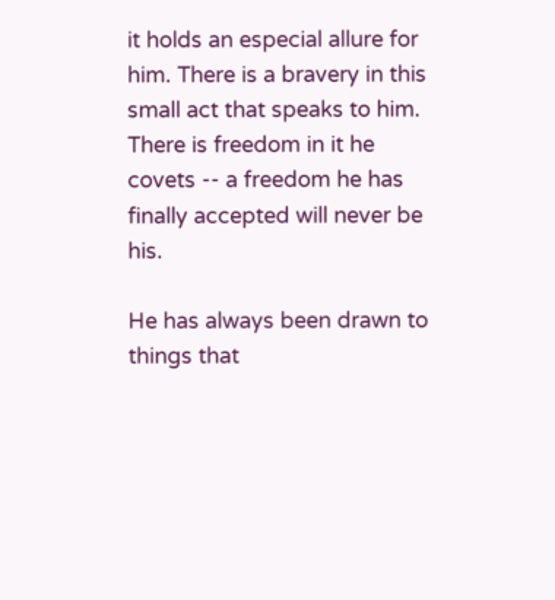it holds an especial allure for him. There is a bravery in this small act that speaks to him. There is freedom in it he covets -- a freedom he has finally accepted will never be his.

He has always been drawn to things that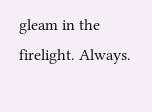gleam in the firelight. Always.